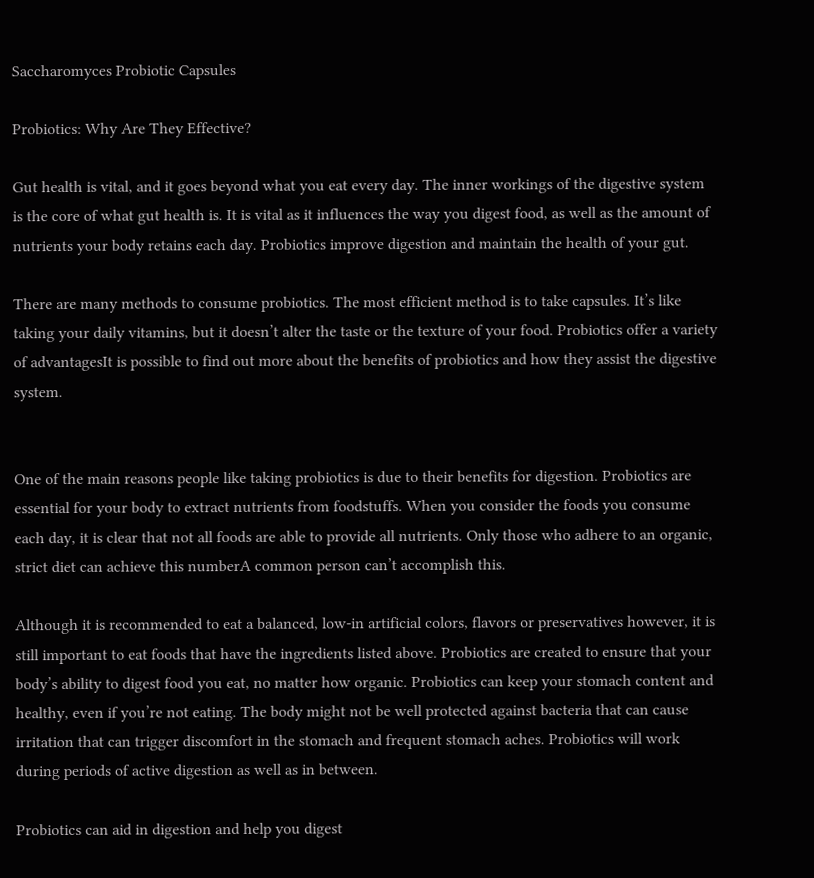Saccharomyces Probiotic Capsules

Probiotics: Why Are They Effective?

Gut health is vital, and it goes beyond what you eat every day. The inner workings of the digestive system is the core of what gut health is. It is vital as it influences the way you digest food, as well as the amount of nutrients your body retains each day. Probiotics improve digestion and maintain the health of your gut.

There are many methods to consume probiotics. The most efficient method is to take capsules. It’s like taking your daily vitamins, but it doesn’t alter the taste or the texture of your food. Probiotics offer a variety of advantagesIt is possible to find out more about the benefits of probiotics and how they assist the digestive system.


One of the main reasons people like taking probiotics is due to their benefits for digestion. Probiotics are essential for your body to extract nutrients from foodstuffs. When you consider the foods you consume each day, it is clear that not all foods are able to provide all nutrients. Only those who adhere to an organic, strict diet can achieve this numberA common person can’t accomplish this.

Although it is recommended to eat a balanced, low-in artificial colors, flavors or preservatives however, it is still important to eat foods that have the ingredients listed above. Probiotics are created to ensure that your body’s ability to digest food you eat, no matter how organic. Probiotics can keep your stomach content and healthy, even if you’re not eating. The body might not be well protected against bacteria that can cause irritation that can trigger discomfort in the stomach and frequent stomach aches. Probiotics will work during periods of active digestion as well as in between.

Probiotics can aid in digestion and help you digest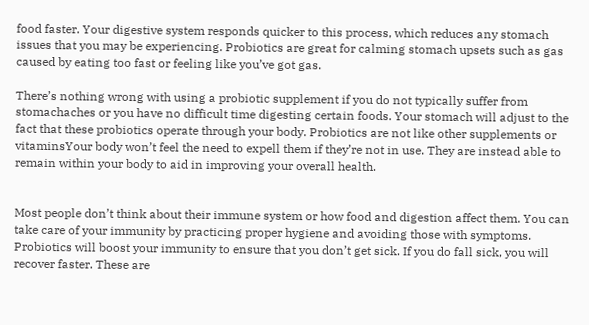food faster. Your digestive system responds quicker to this process, which reduces any stomach issues that you may be experiencing. Probiotics are great for calming stomach upsets such as gas caused by eating too fast or feeling like you’ve got gas.

There’s nothing wrong with using a probiotic supplement if you do not typically suffer from stomachaches or you have no difficult time digesting certain foods. Your stomach will adjust to the fact that these probiotics operate through your body. Probiotics are not like other supplements or vitaminsYour body won’t feel the need to expell them if they’re not in use. They are instead able to remain within your body to aid in improving your overall health.


Most people don’t think about their immune system or how food and digestion affect them. You can take care of your immunity by practicing proper hygiene and avoiding those with symptoms. Probiotics will boost your immunity to ensure that you don’t get sick. If you do fall sick, you will recover faster. These are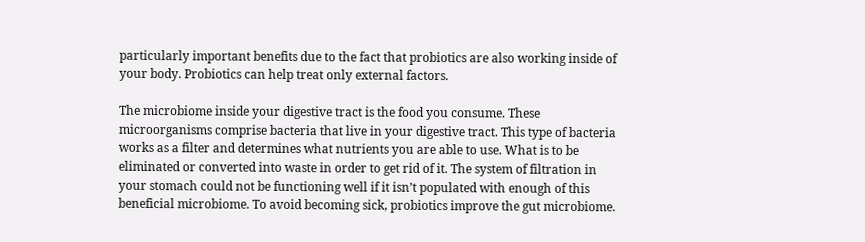particularly important benefits due to the fact that probiotics are also working inside of your body. Probiotics can help treat only external factors.

The microbiome inside your digestive tract is the food you consume. These microorganisms comprise bacteria that live in your digestive tract. This type of bacteria works as a filter and determines what nutrients you are able to use. What is to be eliminated or converted into waste in order to get rid of it. The system of filtration in your stomach could not be functioning well if it isn’t populated with enough of this beneficial microbiome. To avoid becoming sick, probiotics improve the gut microbiome.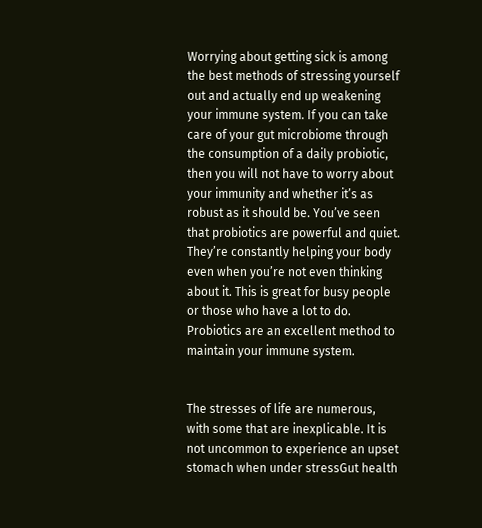Worrying about getting sick is among the best methods of stressing yourself out and actually end up weakening your immune system. If you can take care of your gut microbiome through the consumption of a daily probiotic, then you will not have to worry about your immunity and whether it’s as robust as it should be. You’ve seen that probiotics are powerful and quiet. They’re constantly helping your body even when you’re not even thinking about it. This is great for busy people or those who have a lot to do. Probiotics are an excellent method to maintain your immune system.


The stresses of life are numerous, with some that are inexplicable. It is not uncommon to experience an upset stomach when under stressGut health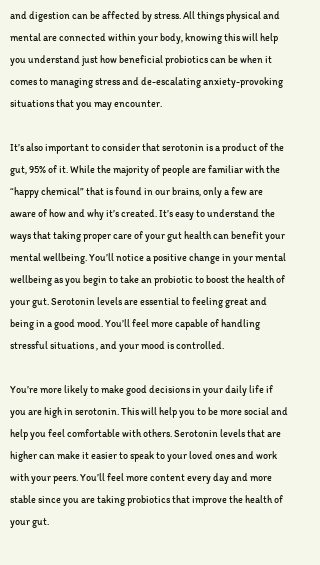and digestion can be affected by stress. All things physical and mental are connected within your body, knowing this will help you understand just how beneficial probiotics can be when it comes to managing stress and de-escalating anxiety-provoking situations that you may encounter.

It’s also important to consider that serotonin is a product of the gut, 95% of it. While the majority of people are familiar with the “happy chemical” that is found in our brains, only a few are aware of how and why it’s created. It’s easy to understand the ways that taking proper care of your gut health can benefit your mental wellbeing. You’ll notice a positive change in your mental wellbeing as you begin to take an probiotic to boost the health of your gut. Serotonin levels are essential to feeling great and being in a good mood. You’ll feel more capable of handling stressful situations , and your mood is controlled.

You’re more likely to make good decisions in your daily life if you are high in serotonin. This will help you to be more social and help you feel comfortable with others. Serotonin levels that are higher can make it easier to speak to your loved ones and work with your peers. You’ll feel more content every day and more stable since you are taking probiotics that improve the health of your gut.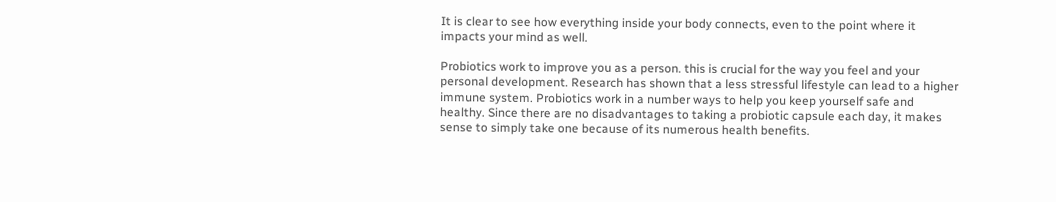It is clear to see how everything inside your body connects, even to the point where it impacts your mind as well.

Probiotics work to improve you as a person. this is crucial for the way you feel and your personal development. Research has shown that a less stressful lifestyle can lead to a higher immune system. Probiotics work in a number ways to help you keep yourself safe and healthy. Since there are no disadvantages to taking a probiotic capsule each day, it makes sense to simply take one because of its numerous health benefits.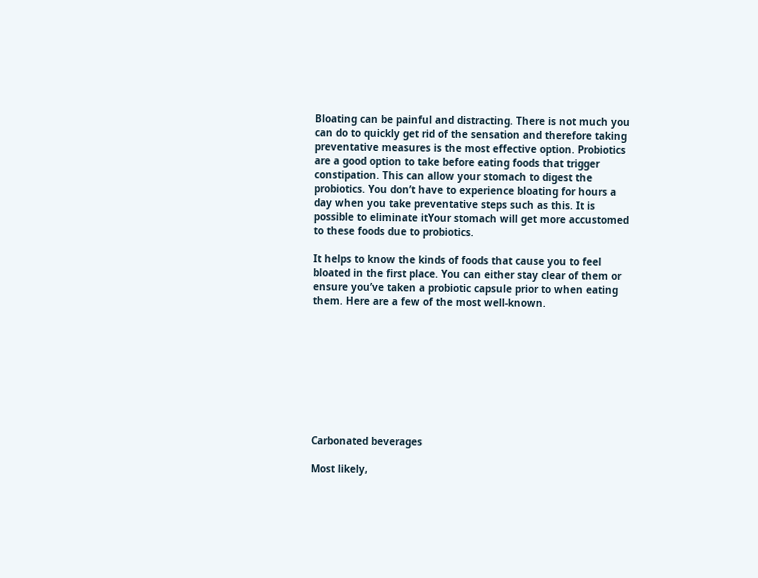Bloating can be painful and distracting. There is not much you can do to quickly get rid of the sensation and therefore taking preventative measures is the most effective option. Probiotics are a good option to take before eating foods that trigger constipation. This can allow your stomach to digest the probiotics. You don’t have to experience bloating for hours a day when you take preventative steps such as this. It is possible to eliminate itYour stomach will get more accustomed to these foods due to probiotics.

It helps to know the kinds of foods that cause you to feel bloated in the first place. You can either stay clear of them or ensure you’ve taken a probiotic capsule prior to when eating them. Here are a few of the most well-known.









Carbonated beverages

Most likely,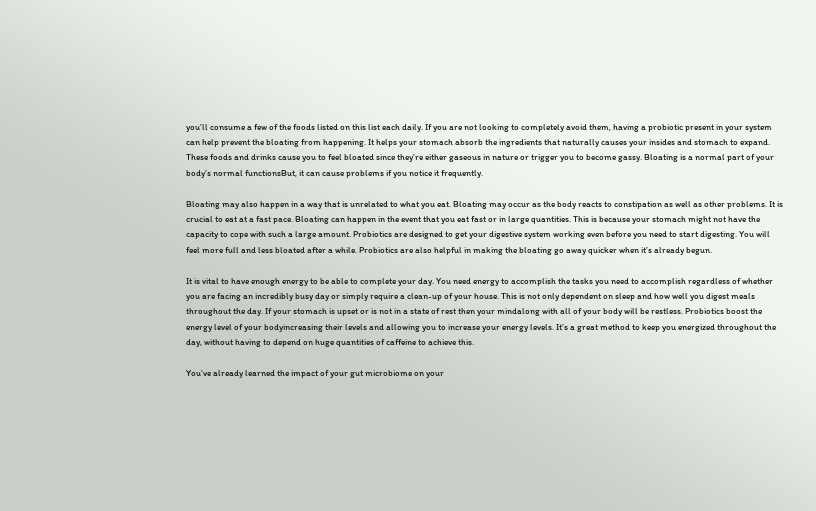you’ll consume a few of the foods listed on this list each daily. If you are not looking to completely avoid them, having a probiotic present in your system can help prevent the bloating from happening. It helps your stomach absorb the ingredients that naturally causes your insides and stomach to expand. These foods and drinks cause you to feel bloated since they’re either gaseous in nature or trigger you to become gassy. Bloating is a normal part of your body’s normal functionsBut, it can cause problems if you notice it frequently.

Bloating may also happen in a way that is unrelated to what you eat. Bloating may occur as the body reacts to constipation as well as other problems. It is crucial to eat at a fast pace. Bloating can happen in the event that you eat fast or in large quantities. This is because your stomach might not have the capacity to cope with such a large amount. Probiotics are designed to get your digestive system working even before you need to start digesting. You will feel more full and less bloated after a while. Probiotics are also helpful in making the bloating go away quicker when it’s already begun.

It is vital to have enough energy to be able to complete your day. You need energy to accomplish the tasks you need to accomplish regardless of whether you are facing an incredibly busy day or simply require a clean-up of your house. This is not only dependent on sleep and how well you digest meals throughout the day. If your stomach is upset or is not in a state of rest then your mindalong with all of your body will be restless. Probiotics boost the energy level of your bodyincreasing their levels and allowing you to increase your energy levels. It’s a great method to keep you energized throughout the day, without having to depend on huge quantities of caffeine to achieve this.

You’ve already learned the impact of your gut microbiome on your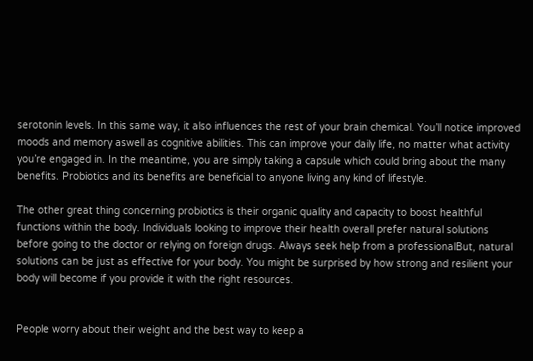serotonin levels. In this same way, it also influences the rest of your brain chemical. You’ll notice improved moods and memory aswell as cognitive abilities. This can improve your daily life, no matter what activity you’re engaged in. In the meantime, you are simply taking a capsule which could bring about the many benefits. Probiotics and its benefits are beneficial to anyone living any kind of lifestyle.

The other great thing concerning probiotics is their organic quality and capacity to boost healthful functions within the body. Individuals looking to improve their health overall prefer natural solutions before going to the doctor or relying on foreign drugs. Always seek help from a professionalBut, natural solutions can be just as effective for your body. You might be surprised by how strong and resilient your body will become if you provide it with the right resources.


People worry about their weight and the best way to keep a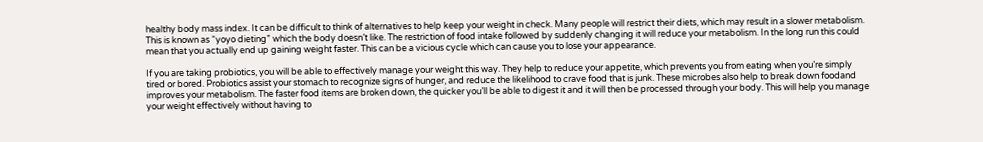healthy body mass index. It can be difficult to think of alternatives to help keep your weight in check. Many people will restrict their diets, which may result in a slower metabolism. This is known as “yoyo dieting” which the body doesn’t like. The restriction of food intake followed by suddenly changing it will reduce your metabolism. In the long run this could mean that you actually end up gaining weight faster. This can be a vicious cycle which can cause you to lose your appearance.

If you are taking probiotics, you will be able to effectively manage your weight this way. They help to reduce your appetite, which prevents you from eating when you’re simply tired or bored. Probiotics assist your stomach to recognize signs of hunger, and reduce the likelihood to crave food that is junk. These microbes also help to break down foodand improves your metabolism. The faster food items are broken down, the quicker you’ll be able to digest it and it will then be processed through your body. This will help you manage your weight effectively without having to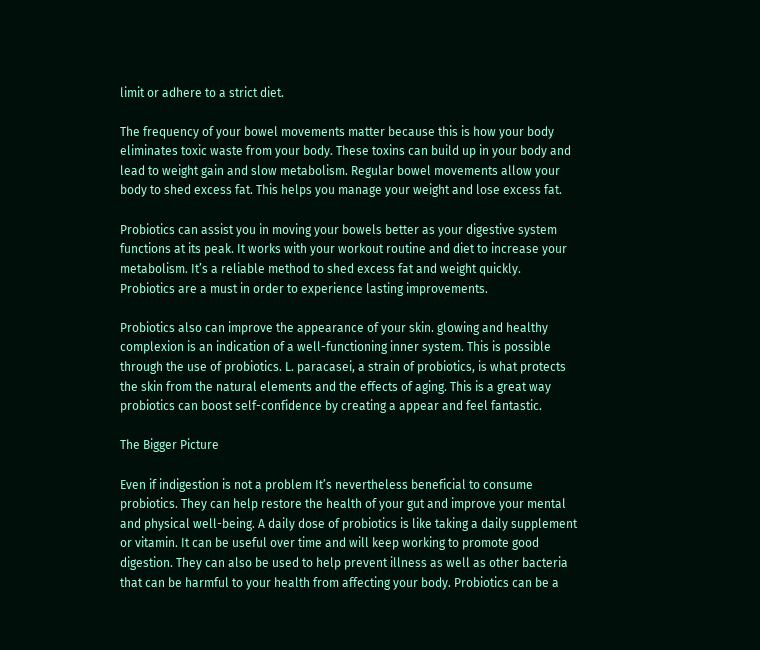limit or adhere to a strict diet.

The frequency of your bowel movements matter because this is how your body eliminates toxic waste from your body. These toxins can build up in your body and lead to weight gain and slow metabolism. Regular bowel movements allow your body to shed excess fat. This helps you manage your weight and lose excess fat.

Probiotics can assist you in moving your bowels better as your digestive system functions at its peak. It works with your workout routine and diet to increase your metabolism. It’s a reliable method to shed excess fat and weight quickly. Probiotics are a must in order to experience lasting improvements.

Probiotics also can improve the appearance of your skin. glowing and healthy complexion is an indication of a well-functioning inner system. This is possible through the use of probiotics. L. paracasei, a strain of probiotics, is what protects the skin from the natural elements and the effects of aging. This is a great way probiotics can boost self-confidence by creating a appear and feel fantastic.

The Bigger Picture

Even if indigestion is not a problem It’s nevertheless beneficial to consume probiotics. They can help restore the health of your gut and improve your mental and physical well-being. A daily dose of probiotics is like taking a daily supplement or vitamin. It can be useful over time and will keep working to promote good digestion. They can also be used to help prevent illness as well as other bacteria that can be harmful to your health from affecting your body. Probiotics can be a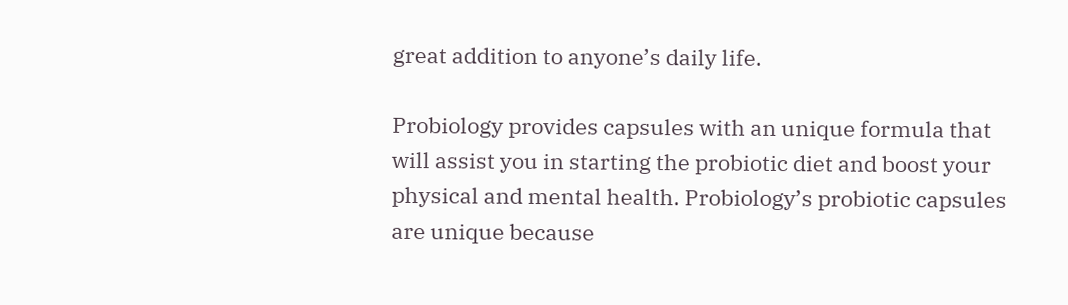great addition to anyone’s daily life.

Probiology provides capsules with an unique formula that will assist you in starting the probiotic diet and boost your physical and mental health. Probiology’s probiotic capsules are unique because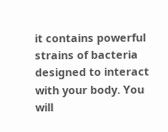it contains powerful strains of bacteria designed to interact with your body. You will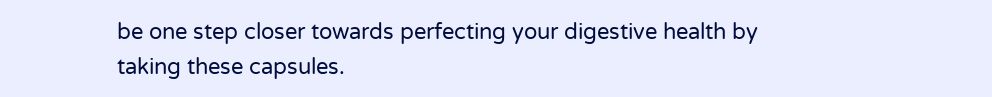be one step closer towards perfecting your digestive health by taking these capsules.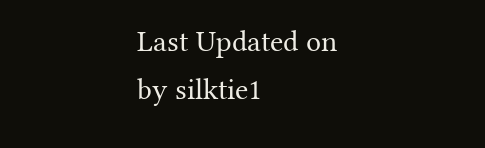Last Updated on by silktie1